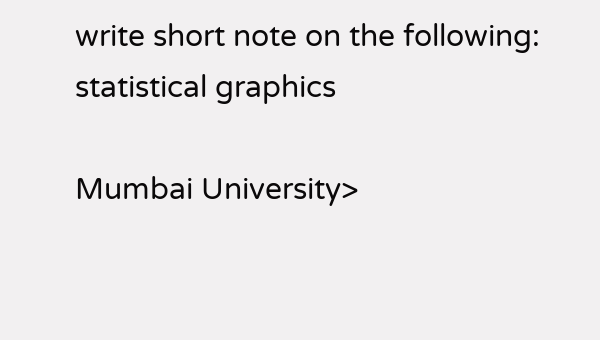write short note on the following: statistical graphics

Mumbai University>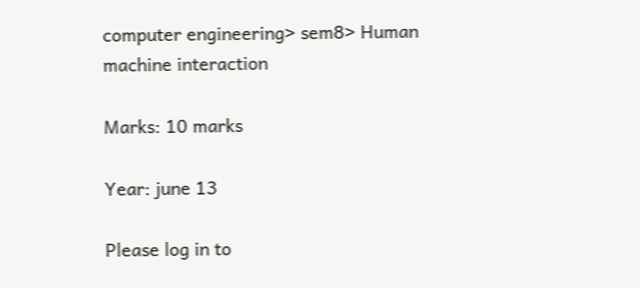computer engineering> sem8> Human machine interaction

Marks: 10 marks

Year: june 13

Please log in to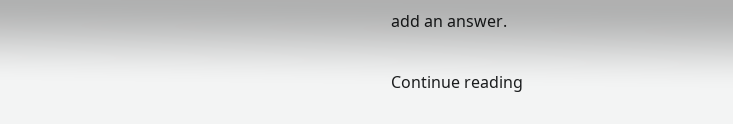add an answer.

Continue reading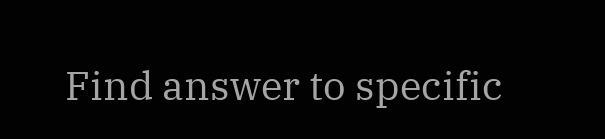Find answer to specific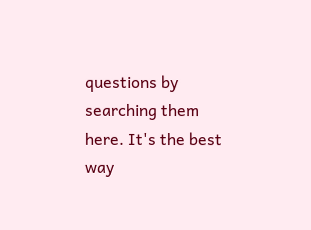questions by searching them here. It's the best way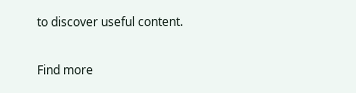to discover useful content.

Find more